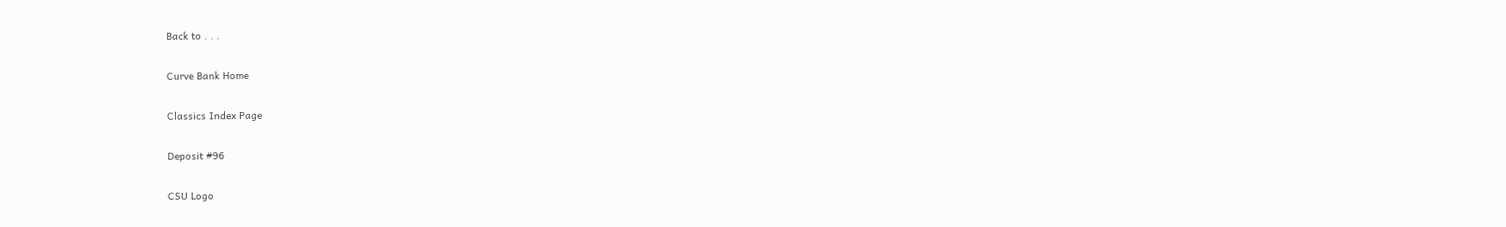Back to . . .

Curve Bank Home

Classics Index Page

Deposit #96

CSU Logo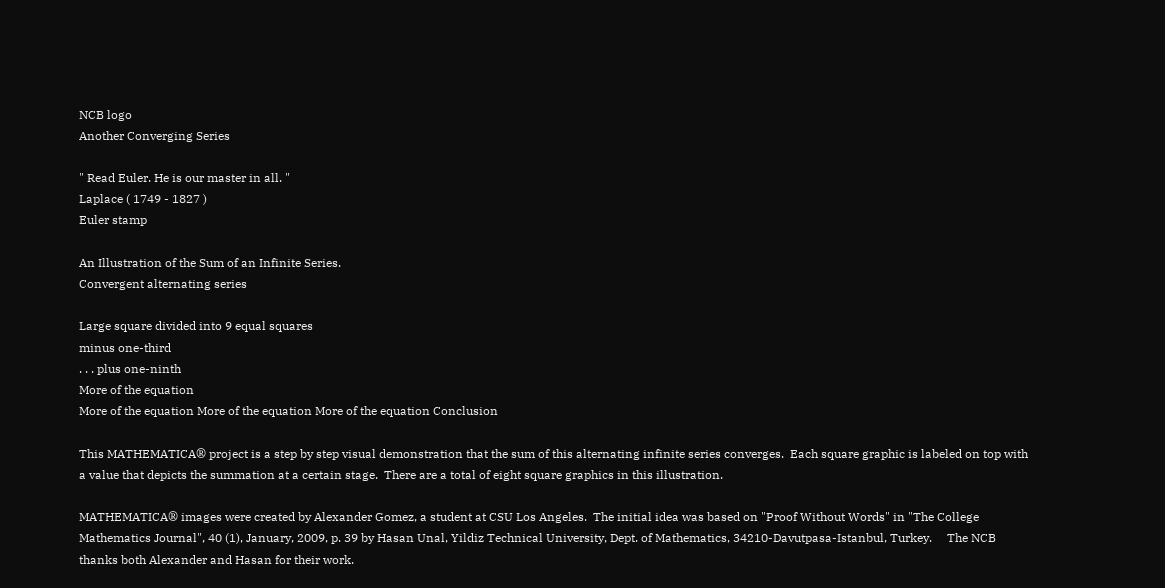NCB logo
Another Converging Series

" Read Euler. He is our master in all. "
Laplace ( 1749 - 1827 )
Euler stamp

An Illustration of the Sum of an Infinite Series.
Convergent alternating series

Large square divided into 9 equal squares
minus one-third
. . . plus one-ninth
More of the equation
More of the equation More of the equation More of the equation Conclusion

This MATHEMATICA® project is a step by step visual demonstration that the sum of this alternating infinite series converges.  Each square graphic is labeled on top with a value that depicts the summation at a certain stage.  There are a total of eight square graphics in this illustration.

MATHEMATICA® images were created by Alexander Gomez, a student at CSU Los Angeles.  The initial idea was based on "Proof Without Words" in "The College Mathematics Journal", 40 (1), January, 2009, p. 39 by Hasan Unal, Yildiz Technical University, Dept. of Mathematics, 34210-Davutpasa-Istanbul, Turkey.     The NCB thanks both Alexander and Hasan for their work.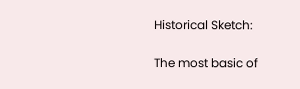Historical Sketch:

The most basic of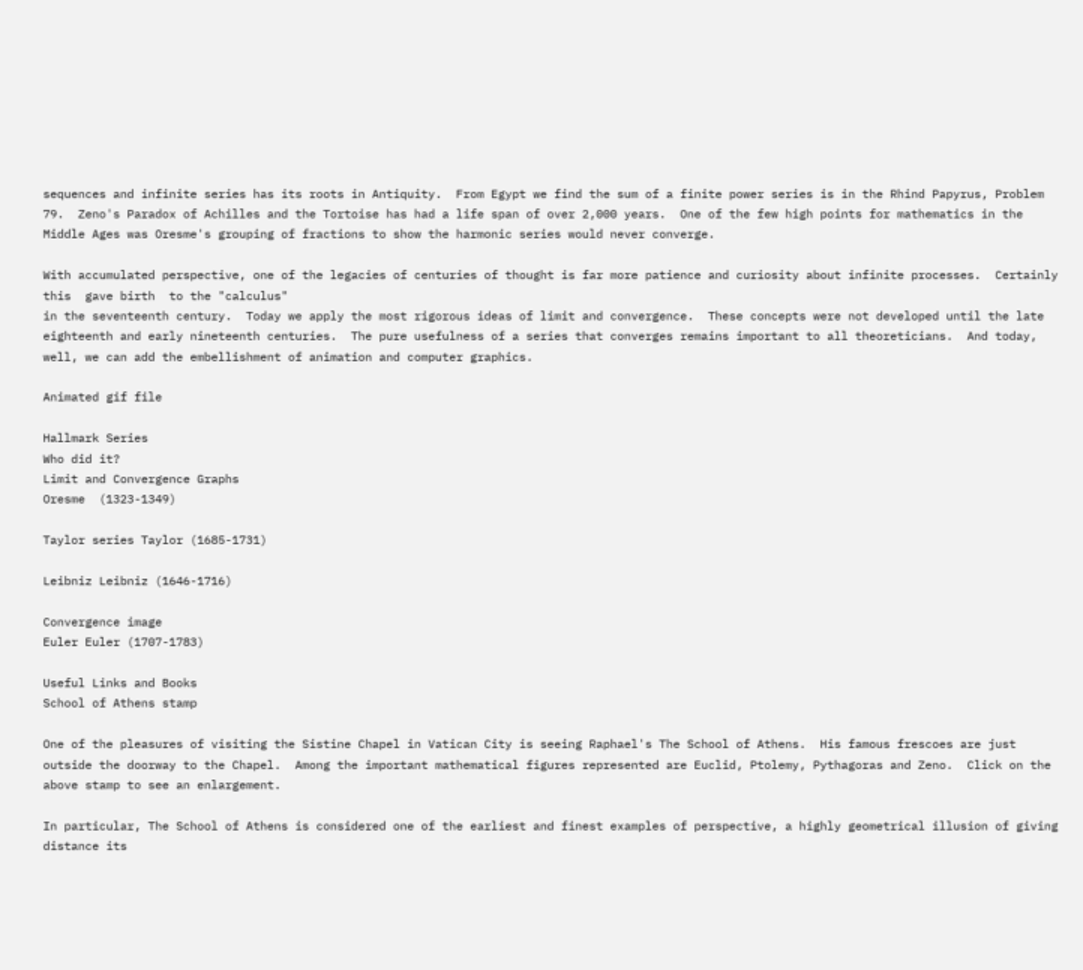sequences and infinite series has its roots in Antiquity.  From Egypt we find the sum of a finite power series is in the Rhind Papyrus, Problem 79.  Zeno's Paradox of Achilles and the Tortoise has had a life span of over 2,000 years.  One of the few high points for mathematics in the Middle Ages was Oresme's grouping of fractions to show the harmonic series would never converge.

With accumulated perspective, one of the legacies of centuries of thought is far more patience and curiosity about infinite processes.  Certainly this  gave birth  to the "calculus"
in the seventeenth century.  Today we apply the most rigorous ideas of limit and convergence.  These concepts were not developed until the late eighteenth and early nineteenth centuries.  The pure usefulness of a series that converges remains important to all theoreticians.  And today, well, we can add the embellishment of animation and computer graphics.

Animated gif file

Hallmark Series
Who did it?
Limit and Convergence Graphs
Oresme  (1323-1349)

Taylor series Taylor (1685-1731)

Leibniz Leibniz (1646-1716)

Convergence image
Euler Euler (1707-1783)

Useful Links and Books
School of Athens stamp

One of the pleasures of visiting the Sistine Chapel in Vatican City is seeing Raphael's The School of Athens.  His famous frescoes are just outside the doorway to the Chapel.  Among the important mathematical figures represented are Euclid, Ptolemy, Pythagoras and Zeno.  Click on the above stamp to see an enlargement.

In particular, The School of Athens is considered one of the earliest and finest examples of perspective, a highly geometrical illusion of giving distance its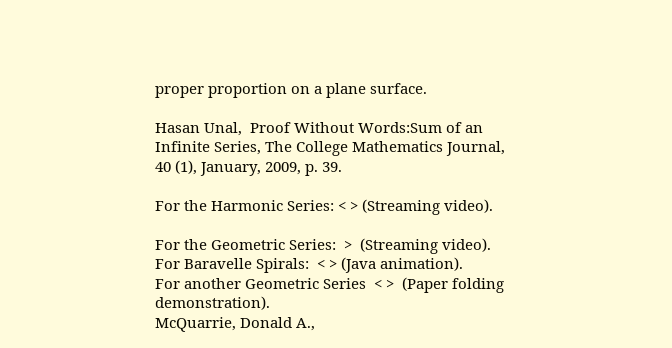proper proportion on a plane surface.

Hasan Unal,  Proof Without Words:Sum of an Infinite Series, The College Mathematics Journal, 40 (1), January, 2009, p. 39.

For the Harmonic Series: < > (Streaming video).

For the Geometric Series:  >  (Streaming video).
For Baravelle Spirals:  < > (Java animation).
For another Geometric Series  < >  (Paper folding demonstration).
McQuarrie, Donald A.,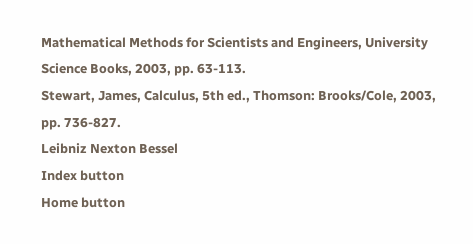Mathematical Methods for Scientists and Engineers, University Science Books, 2003, pp. 63-113.
Stewart, James, Calculus, 5th ed., Thomson: Brooks/Cole, 2003, pp. 736-827.
Leibniz Nexton Bessel
Index button
Home button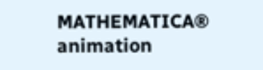MATHEMATICA®  animation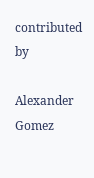contributed by

Alexander Gomez